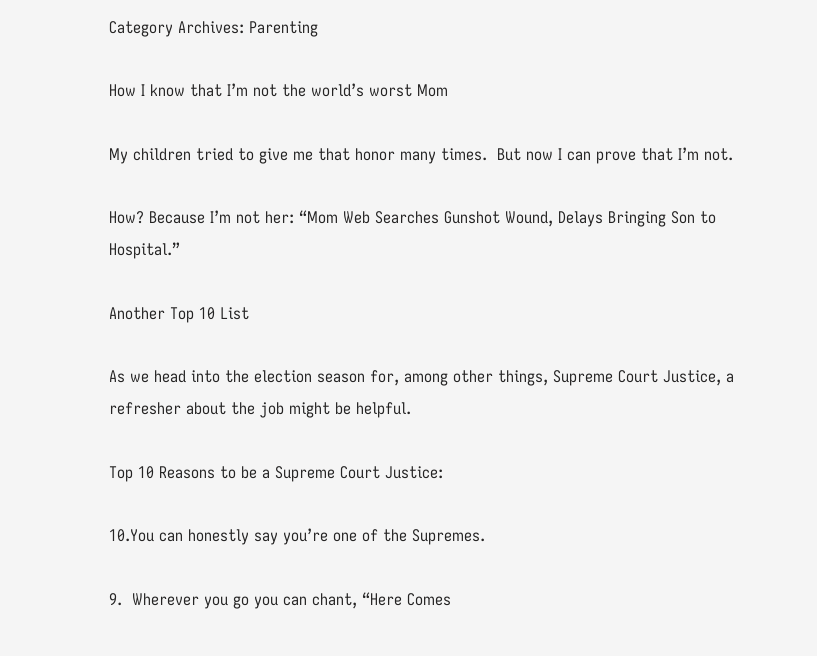Category Archives: Parenting

How I know that I’m not the world’s worst Mom

My children tried to give me that honor many times.  But now I can prove that I’m not.

How? Because I’m not her: “Mom Web Searches Gunshot Wound, Delays Bringing Son to Hospital.”

Another Top 10 List

As we head into the election season for, among other things, Supreme Court Justice, a refresher about the job might be helpful.

Top 10 Reasons to be a Supreme Court Justice:

10.You can honestly say you’re one of the Supremes.

9.  Wherever you go you can chant, “Here Comes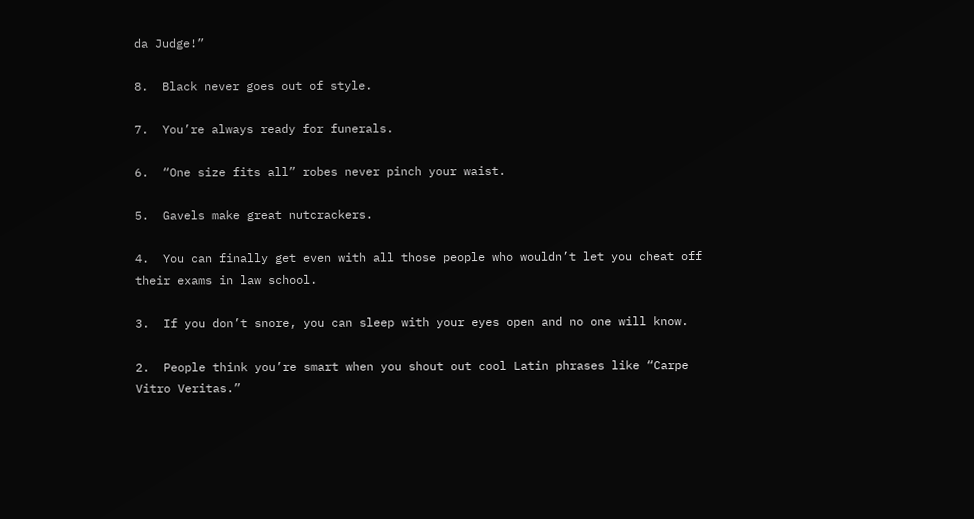da Judge!”

8.  Black never goes out of style.

7.  You’re always ready for funerals.

6.  “One size fits all” robes never pinch your waist.

5.  Gavels make great nutcrackers.

4.  You can finally get even with all those people who wouldn’t let you cheat off
their exams in law school.

3.  If you don’t snore, you can sleep with your eyes open and no one will know.

2.  People think you’re smart when you shout out cool Latin phrases like “Carpe
Vitro Veritas.”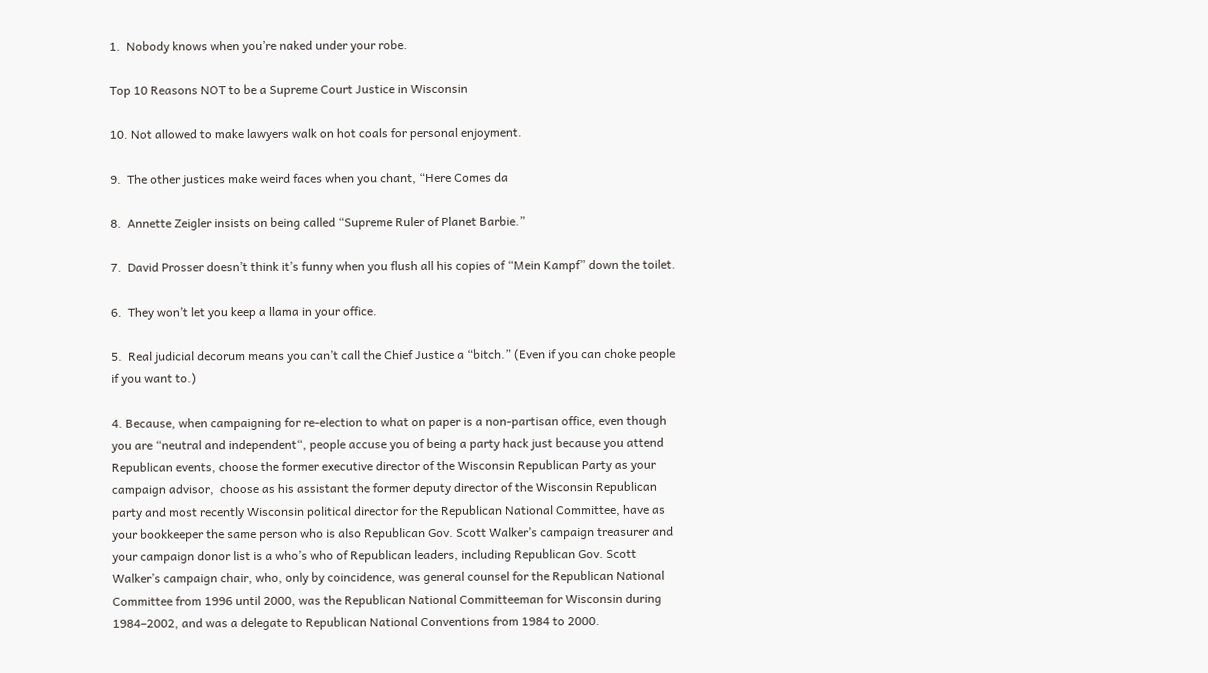1.  Nobody knows when you’re naked under your robe.

Top 10 Reasons NOT to be a Supreme Court Justice in Wisconsin

10. Not allowed to make lawyers walk on hot coals for personal enjoyment.

9.  The other justices make weird faces when you chant, “Here Comes da

8.  Annette Zeigler insists on being called “Supreme Ruler of Planet Barbie.”

7.  David Prosser doesn’t think it’s funny when you flush all his copies of “Mein Kampf” down the toilet.

6.  They won’t let you keep a llama in your office.

5.  Real judicial decorum means you can’t call the Chief Justice a “bitch.” (Even if you can choke people if you want to.)

4. Because, when campaigning for re-election to what on paper is a non-partisan office, even though you are “neutral and independent“, people accuse you of being a party hack just because you attend Republican events, choose the former executive director of the Wisconsin Republican Party as your campaign advisor,  choose as his assistant the former deputy director of the Wisconsin Republican party and most recently Wisconsin political director for the Republican National Committee, have as your bookkeeper the same person who is also Republican Gov. Scott Walker’s campaign treasurer and your campaign donor list is a who’s who of Republican leaders, including Republican Gov. Scott Walker’s campaign chair, who, only by coincidence, was general counsel for the Republican National Committee from 1996 until 2000, was the Republican National Committeeman for Wisconsin during 1984–2002, and was a delegate to Republican National Conventions from 1984 to 2000.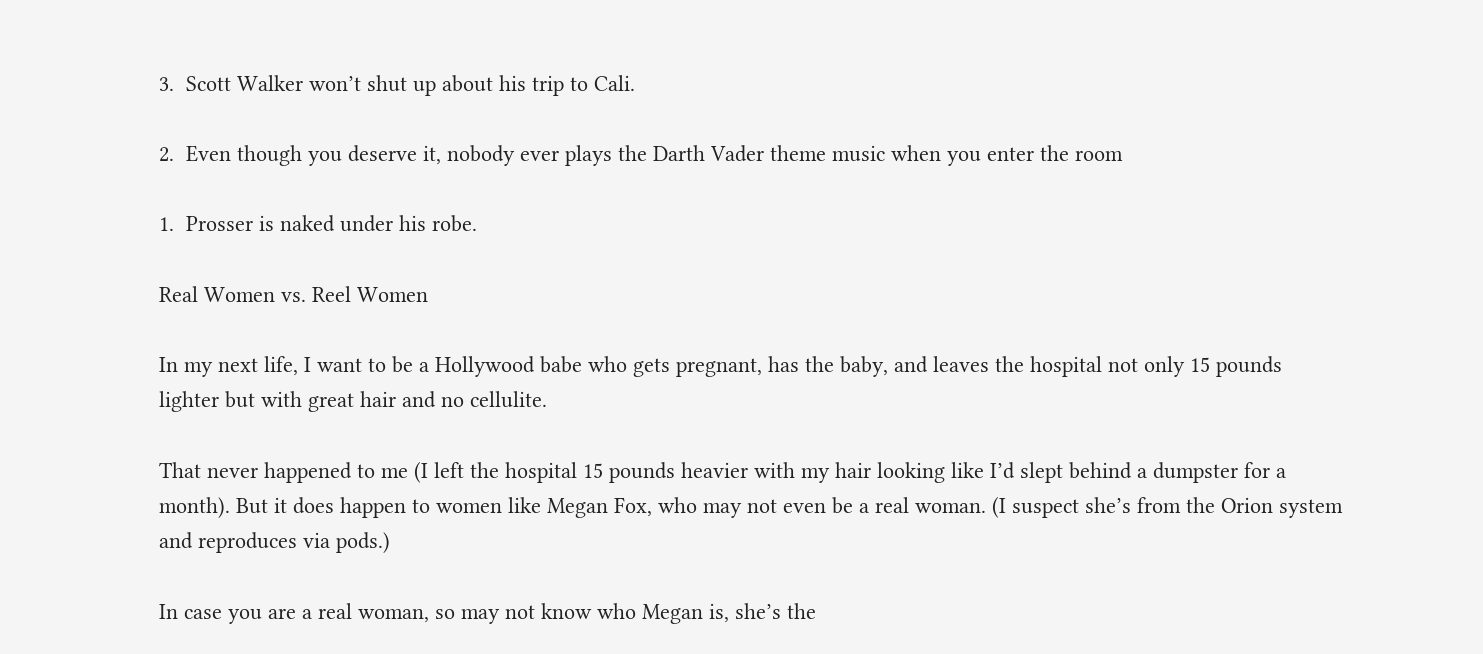3.  Scott Walker won’t shut up about his trip to Cali.

2.  Even though you deserve it, nobody ever plays the Darth Vader theme music when you enter the room

1.  Prosser is naked under his robe.

Real Women vs. Reel Women

In my next life, I want to be a Hollywood babe who gets pregnant, has the baby, and leaves the hospital not only 15 pounds lighter but with great hair and no cellulite.

That never happened to me (I left the hospital 15 pounds heavier with my hair looking like I’d slept behind a dumpster for a month). But it does happen to women like Megan Fox, who may not even be a real woman. (I suspect she’s from the Orion system and reproduces via pods.)

In case you are a real woman, so may not know who Megan is, she’s the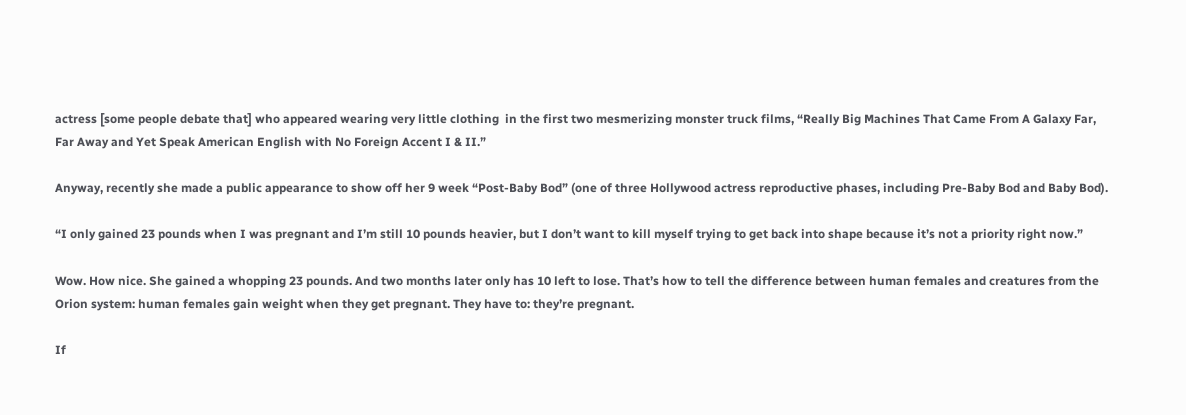actress [some people debate that] who appeared wearing very little clothing  in the first two mesmerizing monster truck films, “Really Big Machines That Came From A Galaxy Far, Far Away and Yet Speak American English with No Foreign Accent I & II.”

Anyway, recently she made a public appearance to show off her 9 week “Post-Baby Bod” (one of three Hollywood actress reproductive phases, including Pre-Baby Bod and Baby Bod).

“I only gained 23 pounds when I was pregnant and I’m still 10 pounds heavier, but I don’t want to kill myself trying to get back into shape because it’s not a priority right now.”

Wow. How nice. She gained a whopping 23 pounds. And two months later only has 10 left to lose. That’s how to tell the difference between human females and creatures from the Orion system: human females gain weight when they get pregnant. They have to: they’re pregnant.

If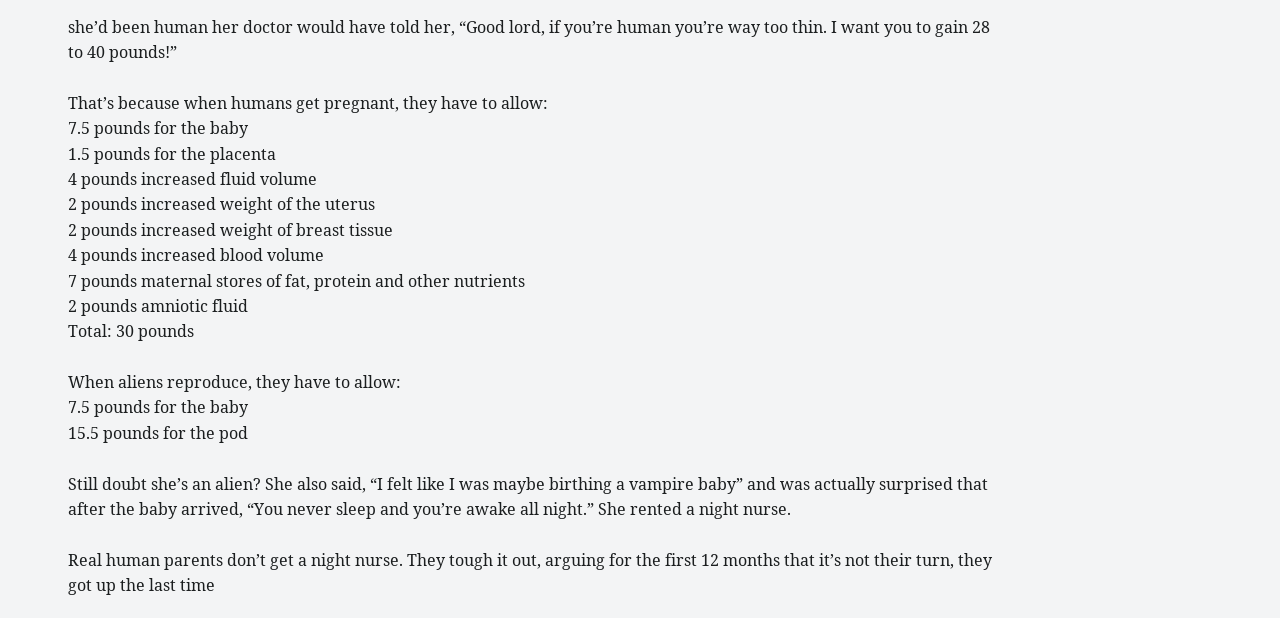she’d been human her doctor would have told her, “Good lord, if you’re human you’re way too thin. I want you to gain 28 to 40 pounds!”

That’s because when humans get pregnant, they have to allow:
7.5 pounds for the baby
1.5 pounds for the placenta
4 pounds increased fluid volume
2 pounds increased weight of the uterus
2 pounds increased weight of breast tissue
4 pounds increased blood volume
7 pounds maternal stores of fat, protein and other nutrients
2 pounds amniotic fluid
Total: 30 pounds

When aliens reproduce, they have to allow:
7.5 pounds for the baby
15.5 pounds for the pod

Still doubt she’s an alien? She also said, “I felt like I was maybe birthing a vampire baby” and was actually surprised that after the baby arrived, “You never sleep and you’re awake all night.” She rented a night nurse.

Real human parents don’t get a night nurse. They tough it out, arguing for the first 12 months that it’s not their turn, they got up the last time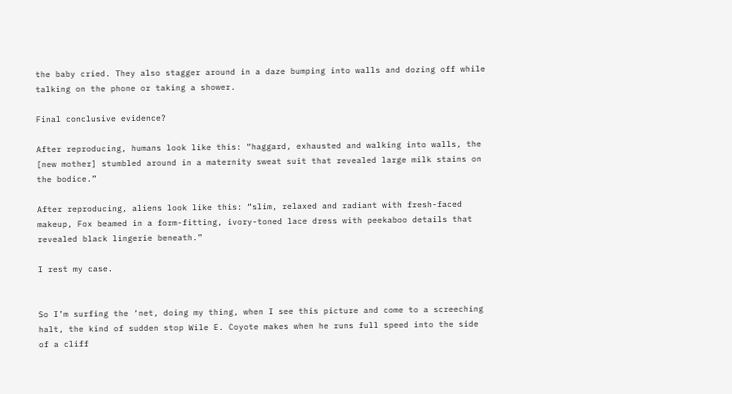the baby cried. They also stagger around in a daze bumping into walls and dozing off while talking on the phone or taking a shower.

Final conclusive evidence?

After reproducing, humans look like this: “haggard, exhausted and walking into walls, the [new mother] stumbled around in a maternity sweat suit that revealed large milk stains on the bodice.”

After reproducing, aliens look like this: “slim, relaxed and radiant with fresh-faced makeup, Fox beamed in a form-fitting, ivory-toned lace dress with peekaboo details that revealed black lingerie beneath.”

I rest my case.


So I’m surfing the ‘net, doing my thing, when I see this picture and come to a screeching halt, the kind of sudden stop Wile E. Coyote makes when he runs full speed into the side of a cliff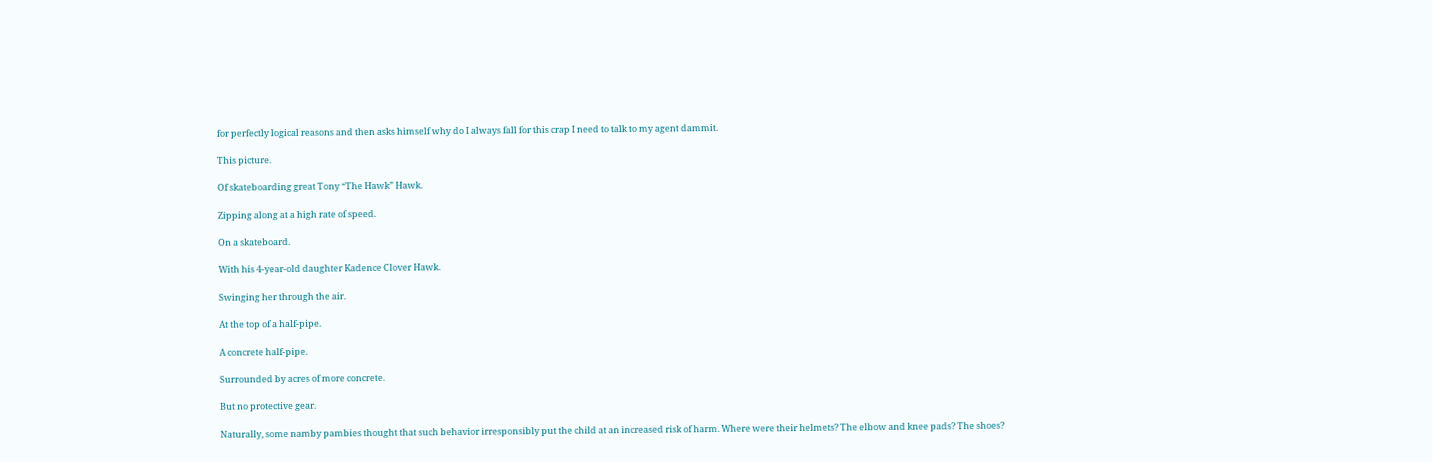for perfectly logical reasons and then asks himself why do I always fall for this crap I need to talk to my agent dammit.

This picture.

Of skateboarding great Tony “The Hawk” Hawk.

Zipping along at a high rate of speed.

On a skateboard.

With his 4-year-old daughter Kadence Clover Hawk.

Swinging her through the air.

At the top of a half-pipe.

A concrete half-pipe.

Surrounded by acres of more concrete.

But no protective gear.

Naturally, some namby pambies thought that such behavior irresponsibly put the child at an increased risk of harm. Where were their helmets? The elbow and knee pads? The shoes?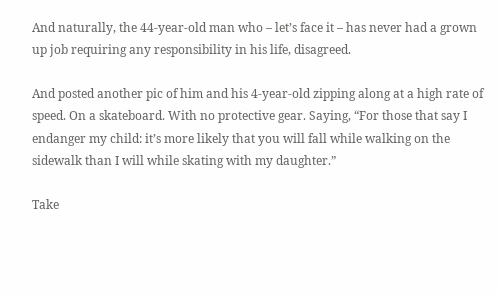And naturally, the 44-year-old man who – let’s face it – has never had a grown up job requiring any responsibility in his life, disagreed.

And posted another pic of him and his 4-year-old zipping along at a high rate of speed. On a skateboard. With no protective gear. Saying, “For those that say I endanger my child: it’s more likely that you will fall while walking on the sidewalk than I will while skating with my daughter.”

Take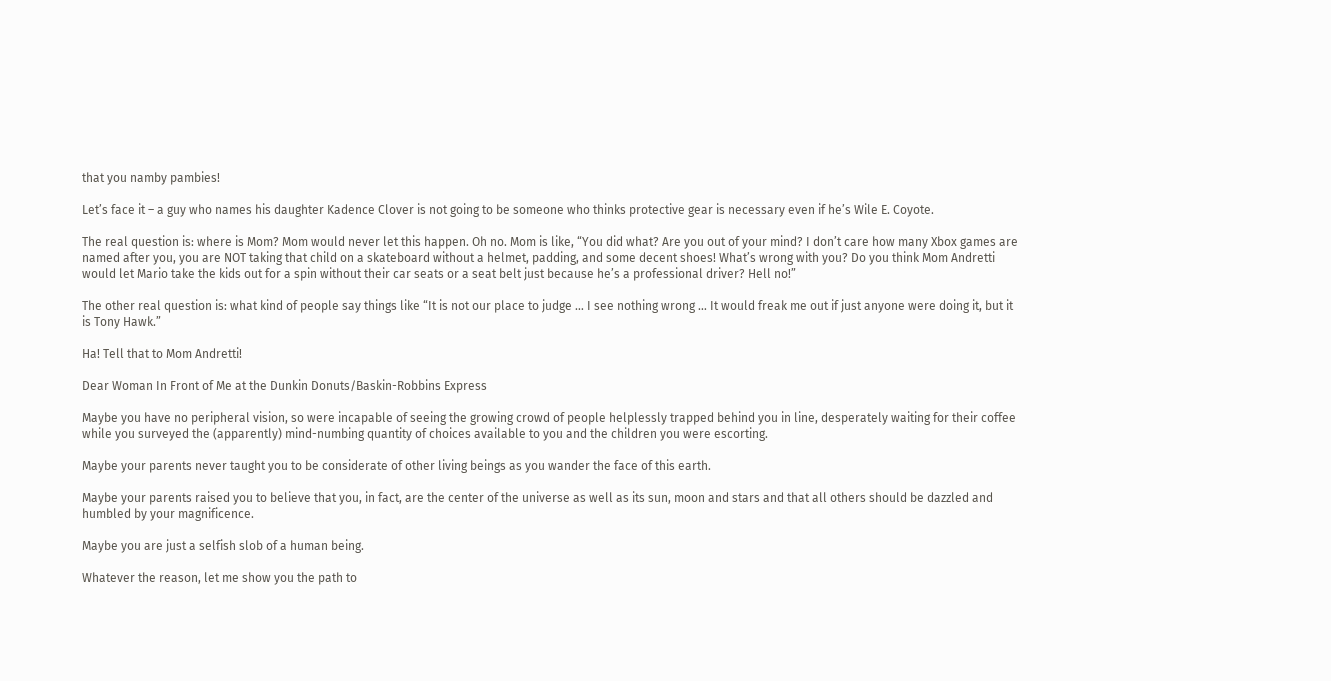that you namby pambies!

Let’s face it – a guy who names his daughter Kadence Clover is not going to be someone who thinks protective gear is necessary even if he’s Wile E. Coyote.

The real question is: where is Mom? Mom would never let this happen. Oh no. Mom is like, “You did what? Are you out of your mind? I don’t care how many Xbox games are named after you, you are NOT taking that child on a skateboard without a helmet, padding, and some decent shoes! What’s wrong with you? Do you think Mom Andretti would let Mario take the kids out for a spin without their car seats or a seat belt just because he’s a professional driver? Hell no!”

The other real question is: what kind of people say things like “It is not our place to judge … I see nothing wrong … It would freak me out if just anyone were doing it, but it is Tony Hawk.”

Ha! Tell that to Mom Andretti!

Dear Woman In Front of Me at the Dunkin Donuts/Baskin-Robbins Express

Maybe you have no peripheral vision, so were incapable of seeing the growing crowd of people helplessly trapped behind you in line, desperately waiting for their coffee while you surveyed the (apparently) mind-numbing quantity of choices available to you and the children you were escorting.

Maybe your parents never taught you to be considerate of other living beings as you wander the face of this earth.

Maybe your parents raised you to believe that you, in fact, are the center of the universe as well as its sun, moon and stars and that all others should be dazzled and humbled by your magnificence.

Maybe you are just a selfish slob of a human being.

Whatever the reason, let me show you the path to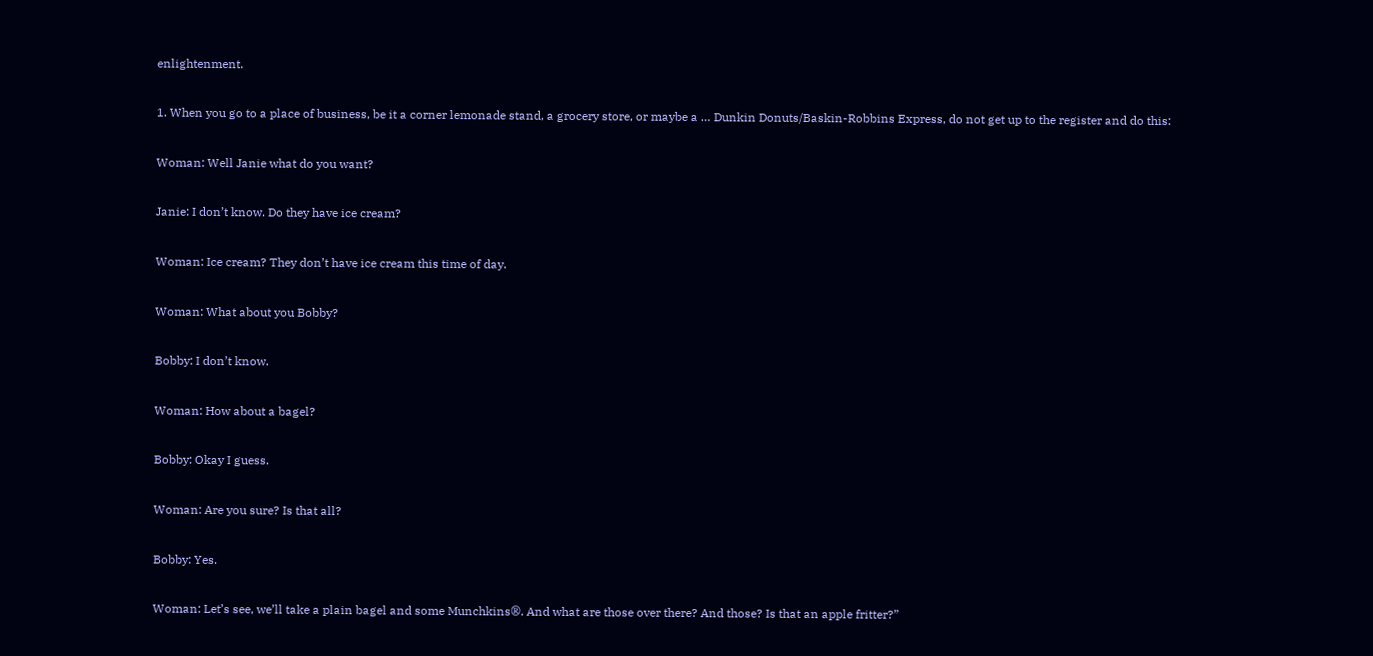enlightenment.

1. When you go to a place of business, be it a corner lemonade stand, a grocery store, or maybe a … Dunkin Donuts/Baskin-Robbins Express, do not get up to the register and do this:

Woman: Well Janie what do you want?

Janie: I don’t know. Do they have ice cream?

Woman: Ice cream? They don’t have ice cream this time of day.

Woman: What about you Bobby?

Bobby: I don’t know.

Woman: How about a bagel?

Bobby: Okay I guess.

Woman: Are you sure? Is that all?

Bobby: Yes.

Woman: Let’s see, we’ll take a plain bagel and some Munchkins®. And what are those over there? And those? Is that an apple fritter?”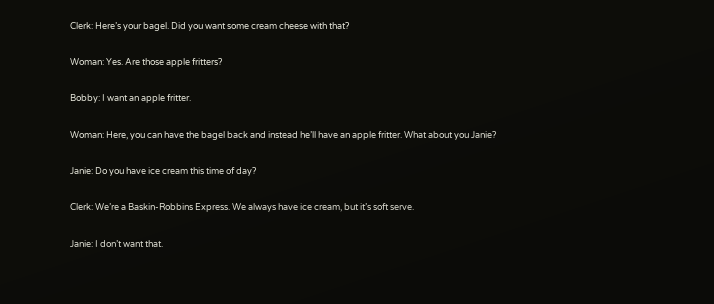Clerk: Here’s your bagel. Did you want some cream cheese with that?

Woman: Yes. Are those apple fritters?

Bobby: I want an apple fritter.

Woman: Here, you can have the bagel back and instead he’ll have an apple fritter. What about you Janie?

Janie: Do you have ice cream this time of day?

Clerk: We’re a Baskin-Robbins Express. We always have ice cream, but it’s soft serve.

Janie: I don’t want that.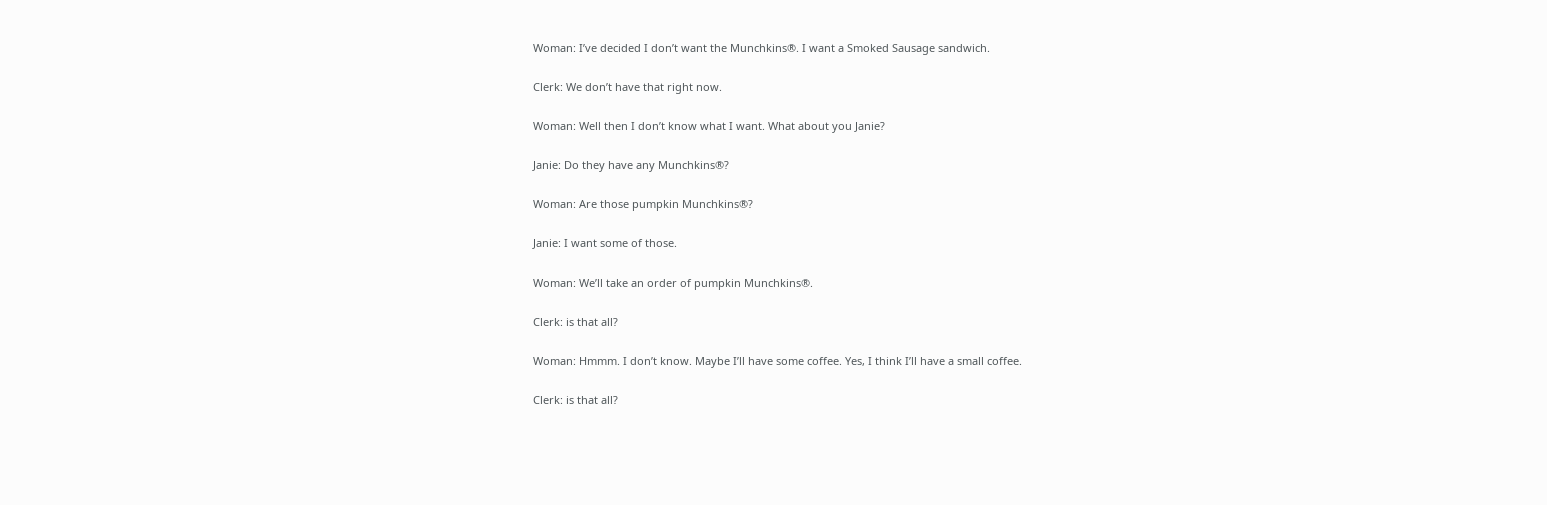Woman: I’ve decided I don’t want the Munchkins®. I want a Smoked Sausage sandwich.

Clerk: We don’t have that right now.

Woman: Well then I don’t know what I want. What about you Janie?

Janie: Do they have any Munchkins®?

Woman: Are those pumpkin Munchkins®?

Janie: I want some of those.

Woman: We’ll take an order of pumpkin Munchkins®.

Clerk: is that all?

Woman: Hmmm. I don’t know. Maybe I’ll have some coffee. Yes, I think I’ll have a small coffee.

Clerk: is that all?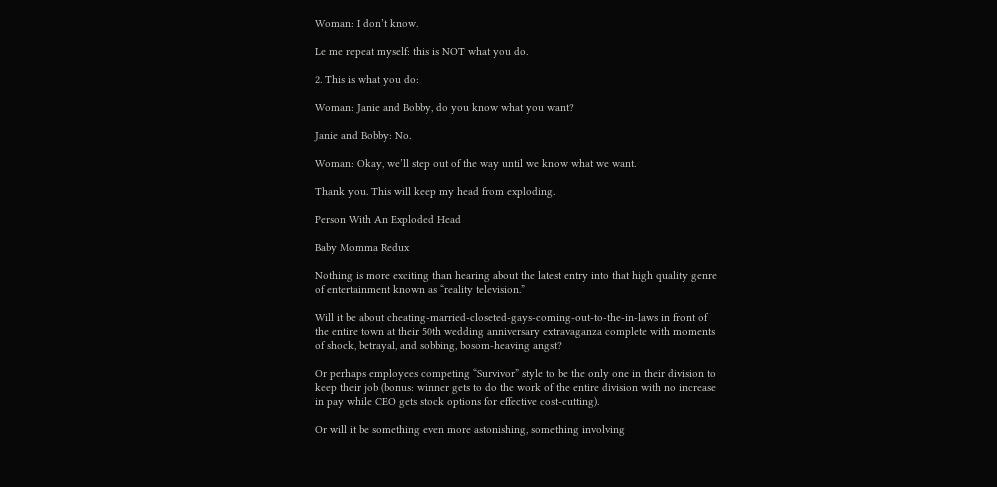Woman: I don’t know.

Le me repeat myself: this is NOT what you do.

2. This is what you do:

Woman: Janie and Bobby, do you know what you want?

Janie and Bobby: No.

Woman: Okay, we’ll step out of the way until we know what we want.

Thank you. This will keep my head from exploding.

Person With An Exploded Head

Baby Momma Redux

Nothing is more exciting than hearing about the latest entry into that high quality genre of entertainment known as “reality television.”

Will it be about cheating-married-closeted-gays-coming-out-to-the-in-laws in front of the entire town at their 50th wedding anniversary extravaganza complete with moments of shock, betrayal, and sobbing, bosom-heaving angst?

Or perhaps employees competing “Survivor” style to be the only one in their division to keep their job (bonus: winner gets to do the work of the entire division with no increase in pay while CEO gets stock options for effective cost-cutting).

Or will it be something even more astonishing, something involving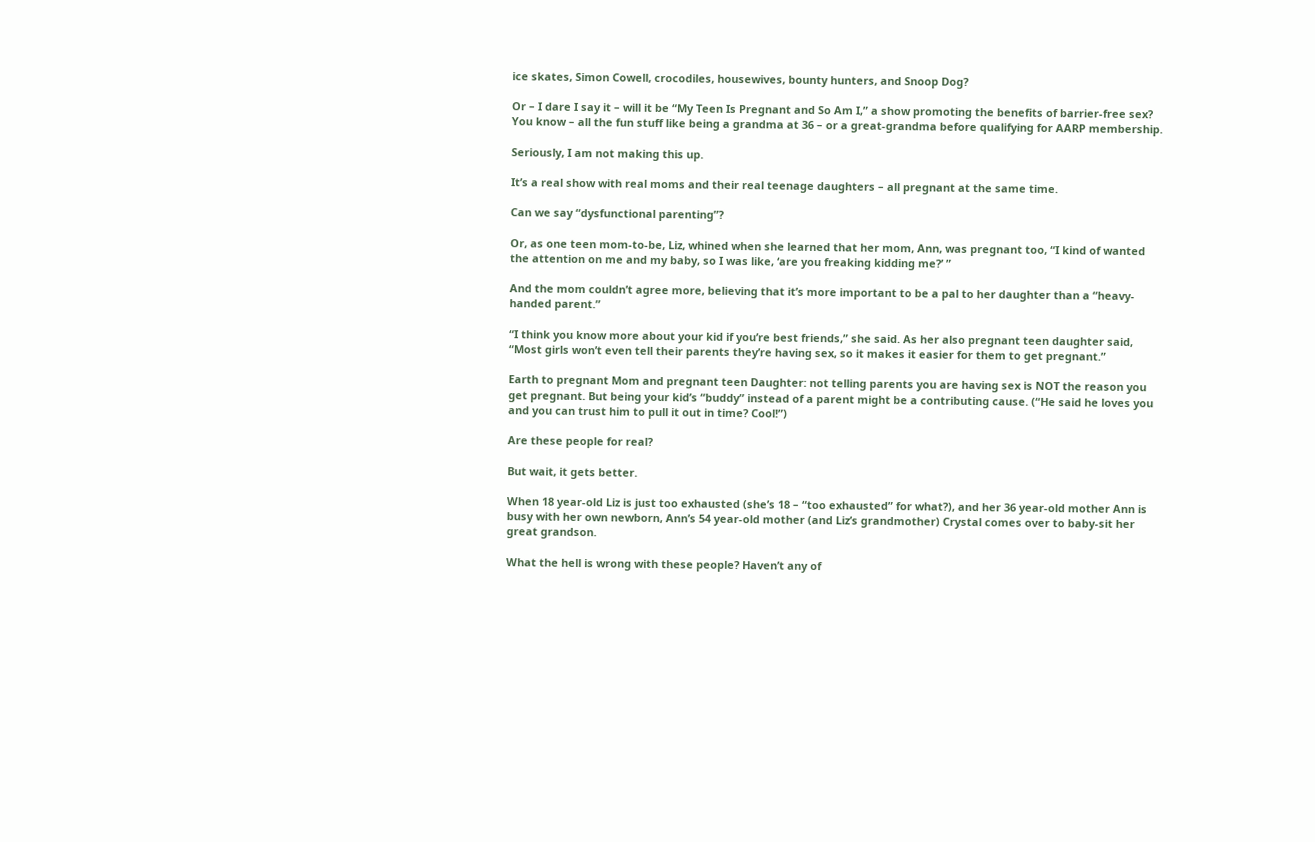ice skates, Simon Cowell, crocodiles, housewives, bounty hunters, and Snoop Dog?

Or – I dare I say it – will it be “My Teen Is Pregnant and So Am I,” a show promoting the benefits of barrier-free sex? You know – all the fun stuff like being a grandma at 36 – or a great-grandma before qualifying for AARP membership.

Seriously, I am not making this up.

It’s a real show with real moms and their real teenage daughters – all pregnant at the same time.

Can we say “dysfunctional parenting”?

Or, as one teen mom-to-be, Liz, whined when she learned that her mom, Ann, was pregnant too, “I kind of wanted the attention on me and my baby, so I was like, ‘are you freaking kidding me?’ ”

And the mom couldn’t agree more, believing that it’s more important to be a pal to her daughter than a “heavy-handed parent.”

“I think you know more about your kid if you’re best friends,” she said. As her also pregnant teen daughter said, “Most girls won’t even tell their parents they’re having sex, so it makes it easier for them to get pregnant.”

Earth to pregnant Mom and pregnant teen Daughter: not telling parents you are having sex is NOT the reason you get pregnant. But being your kid’s “buddy” instead of a parent might be a contributing cause. (“He said he loves you and you can trust him to pull it out in time? Cool!”)

Are these people for real?

But wait, it gets better.

When 18 year-old Liz is just too exhausted (she’s 18 – “too exhausted” for what?), and her 36 year-old mother Ann is busy with her own newborn, Ann’s 54 year-old mother (and Liz’s grandmother) Crystal comes over to baby-sit her great grandson.

What the hell is wrong with these people? Haven’t any of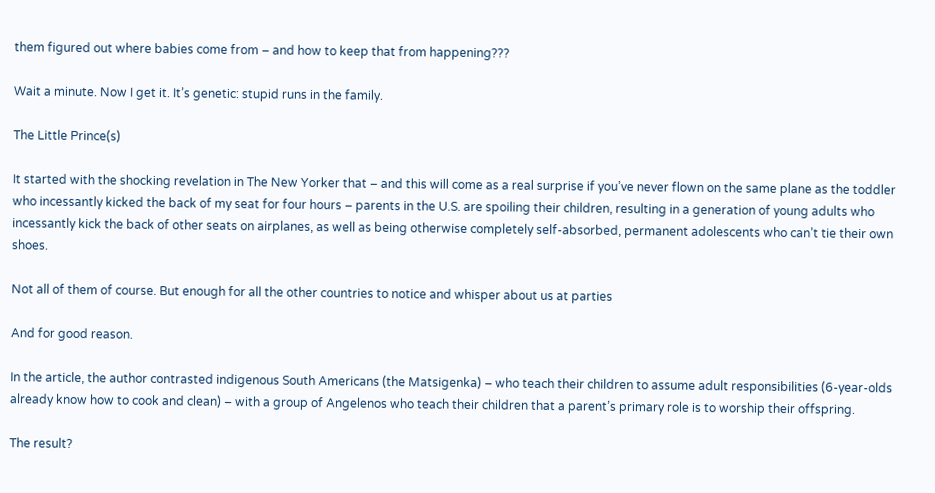them figured out where babies come from – and how to keep that from happening???

Wait a minute. Now I get it. It’s genetic: stupid runs in the family.

The Little Prince(s)

It started with the shocking revelation in The New Yorker that – and this will come as a real surprise if you’ve never flown on the same plane as the toddler who incessantly kicked the back of my seat for four hours – parents in the U.S. are spoiling their children, resulting in a generation of young adults who incessantly kick the back of other seats on airplanes, as well as being otherwise completely self-absorbed, permanent adolescents who can’t tie their own shoes.

Not all of them of course. But enough for all the other countries to notice and whisper about us at parties

And for good reason.

In the article, the author contrasted indigenous South Americans (the Matsigenka) – who teach their children to assume adult responsibilities (6-year-olds already know how to cook and clean) – with a group of Angelenos who teach their children that a parent’s primary role is to worship their offspring.

The result?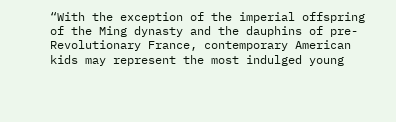“With the exception of the imperial offspring of the Ming dynasty and the dauphins of pre-Revolutionary France, contemporary American kids may represent the most indulged young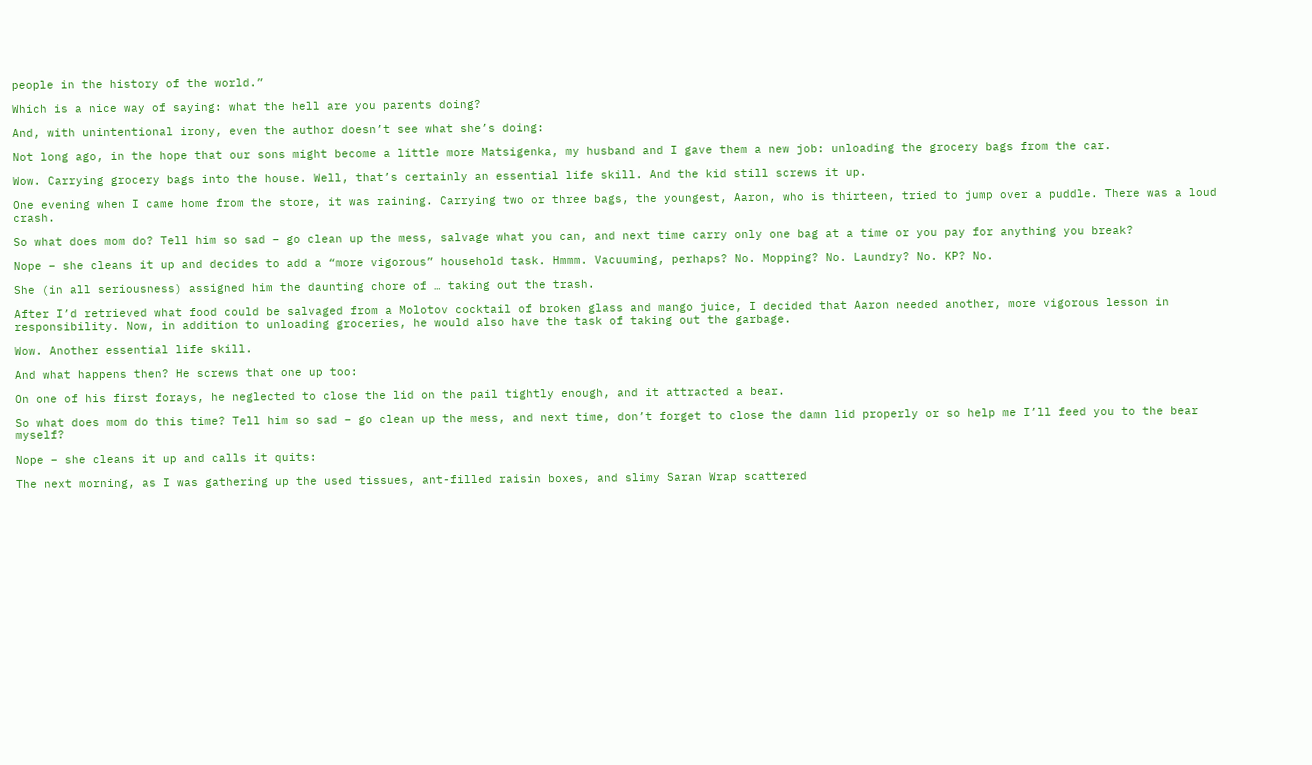people in the history of the world.”

Which is a nice way of saying: what the hell are you parents doing?

And, with unintentional irony, even the author doesn’t see what she’s doing:

Not long ago, in the hope that our sons might become a little more Matsigenka, my husband and I gave them a new job: unloading the grocery bags from the car.

Wow. Carrying grocery bags into the house. Well, that’s certainly an essential life skill. And the kid still screws it up.

One evening when I came home from the store, it was raining. Carrying two or three bags, the youngest, Aaron, who is thirteen, tried to jump over a puddle. There was a loud crash.

So what does mom do? Tell him so sad – go clean up the mess, salvage what you can, and next time carry only one bag at a time or you pay for anything you break?

Nope – she cleans it up and decides to add a “more vigorous” household task. Hmmm. Vacuuming, perhaps? No. Mopping? No. Laundry? No. KP? No.

She (in all seriousness) assigned him the daunting chore of … taking out the trash.

After I’d retrieved what food could be salvaged from a Molotov cocktail of broken glass and mango juice, I decided that Aaron needed another, more vigorous lesson in responsibility. Now, in addition to unloading groceries, he would also have the task of taking out the garbage.

Wow. Another essential life skill.

And what happens then? He screws that one up too:

On one of his first forays, he neglected to close the lid on the pail tightly enough, and it attracted a bear.

So what does mom do this time? Tell him so sad – go clean up the mess, and next time, don’t forget to close the damn lid properly or so help me I’ll feed you to the bear myself?

Nope – she cleans it up and calls it quits:

The next morning, as I was gathering up the used tissues, ant-filled raisin boxes, and slimy Saran Wrap scattered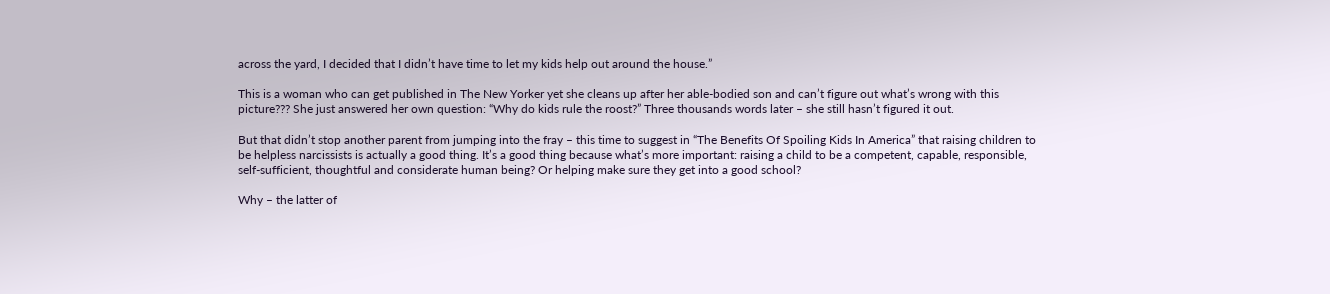across the yard, I decided that I didn’t have time to let my kids help out around the house.”

This is a woman who can get published in The New Yorker yet she cleans up after her able-bodied son and can’t figure out what’s wrong with this picture??? She just answered her own question: “Why do kids rule the roost?” Three thousands words later – she still hasn’t figured it out.

But that didn’t stop another parent from jumping into the fray – this time to suggest in “The Benefits Of Spoiling Kids In America” that raising children to be helpless narcissists is actually a good thing. It’s a good thing because what’s more important: raising a child to be a competent, capable, responsible, self-sufficient, thoughtful and considerate human being? Or helping make sure they get into a good school?

Why – the latter of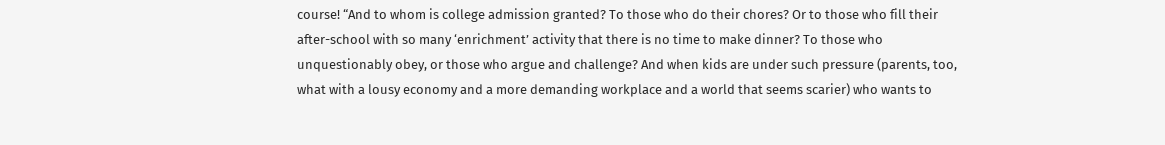course! “And to whom is college admission granted? To those who do their chores? Or to those who fill their after-school with so many ‘enrichment’ activity that there is no time to make dinner? To those who unquestionably obey, or those who argue and challenge? And when kids are under such pressure (parents, too, what with a lousy economy and a more demanding workplace and a world that seems scarier) who wants to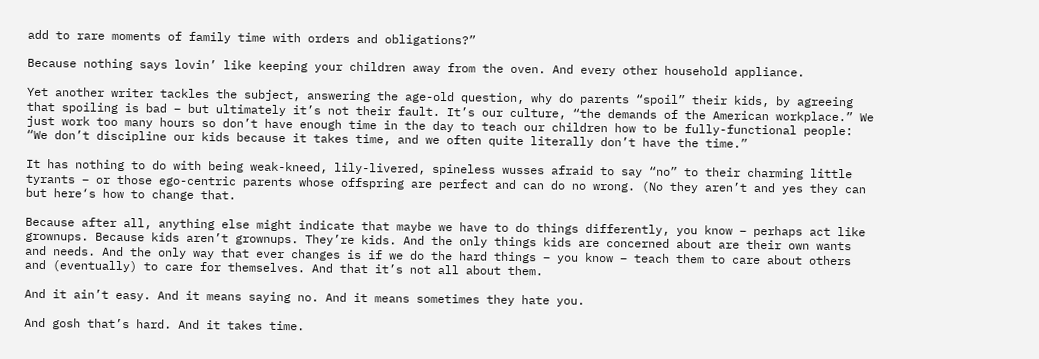add to rare moments of family time with orders and obligations?”

Because nothing says lovin’ like keeping your children away from the oven. And every other household appliance.

Yet another writer tackles the subject, answering the age-old question, why do parents “spoil” their kids, by agreeing that spoiling is bad – but ultimately it’s not their fault. It’s our culture, “the demands of the American workplace.” We just work too many hours so don’t have enough time in the day to teach our children how to be fully-functional people: “We don’t discipline our kids because it takes time, and we often quite literally don’t have the time.”

It has nothing to do with being weak-kneed, lily-livered, spineless wusses afraid to say “no” to their charming little tyrants – or those ego-centric parents whose offspring are perfect and can do no wrong. (No they aren’t and yes they can but here‘s how to change that.

Because after all, anything else might indicate that maybe we have to do things differently, you know – perhaps act like grownups. Because kids aren’t grownups. They’re kids. And the only things kids are concerned about are their own wants and needs. And the only way that ever changes is if we do the hard things – you know – teach them to care about others and (eventually) to care for themselves. And that it’s not all about them.

And it ain’t easy. And it means saying no. And it means sometimes they hate you.

And gosh that’s hard. And it takes time.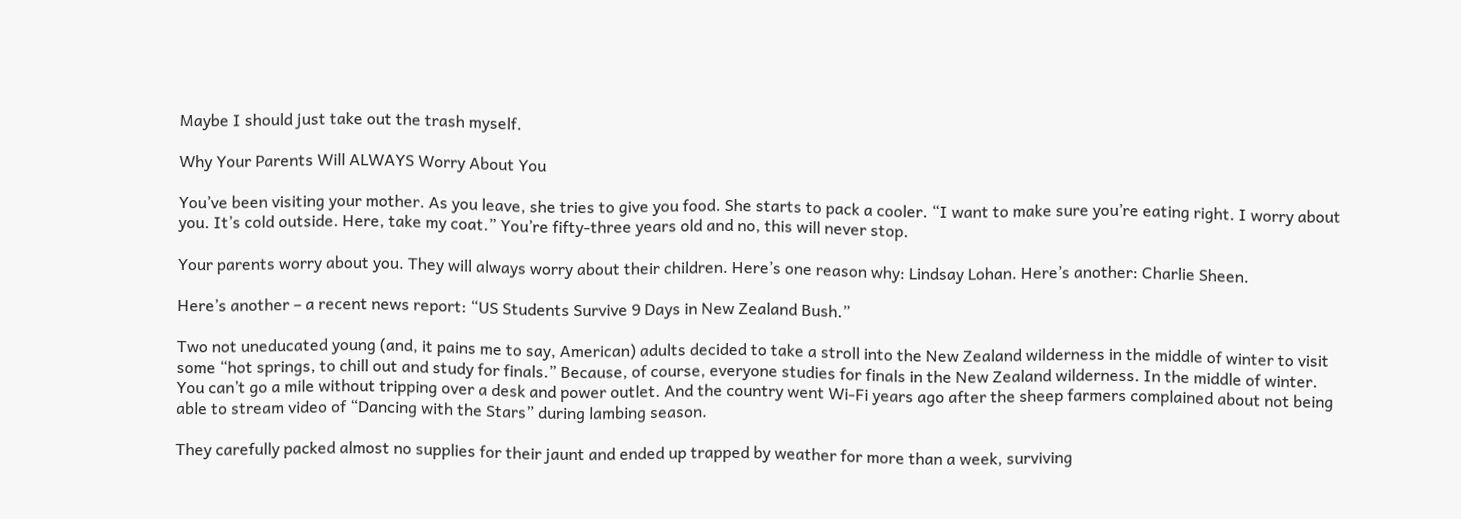Maybe I should just take out the trash myself.

Why Your Parents Will ALWAYS Worry About You

You’ve been visiting your mother. As you leave, she tries to give you food. She starts to pack a cooler. “I want to make sure you’re eating right. I worry about you. It’s cold outside. Here, take my coat.” You’re fifty-three years old and no, this will never stop.

Your parents worry about you. They will always worry about their children. Here’s one reason why: Lindsay Lohan. Here’s another: Charlie Sheen.

Here’s another – a recent news report: “US Students Survive 9 Days in New Zealand Bush.”

Two not uneducated young (and, it pains me to say, American) adults decided to take a stroll into the New Zealand wilderness in the middle of winter to visit some “hot springs, to chill out and study for finals.” Because, of course, everyone studies for finals in the New Zealand wilderness. In the middle of winter. You can’t go a mile without tripping over a desk and power outlet. And the country went Wi-Fi years ago after the sheep farmers complained about not being able to stream video of “Dancing with the Stars” during lambing season.

They carefully packed almost no supplies for their jaunt and ended up trapped by weather for more than a week, surviving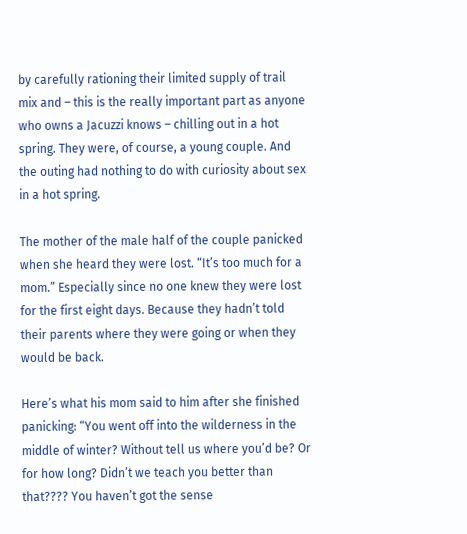by carefully rationing their limited supply of trail mix and – this is the really important part as anyone who owns a Jacuzzi knows – chilling out in a hot spring. They were, of course, a young couple. And the outing had nothing to do with curiosity about sex in a hot spring.

The mother of the male half of the couple panicked when she heard they were lost. “It’s too much for a mom.” Especially since no one knew they were lost for the first eight days. Because they hadn’t told their parents where they were going or when they would be back.

Here’s what his mom said to him after she finished panicking: “You went off into the wilderness in the middle of winter? Without tell us where you’d be? Or for how long? Didn’t we teach you better than that???? You haven’t got the sense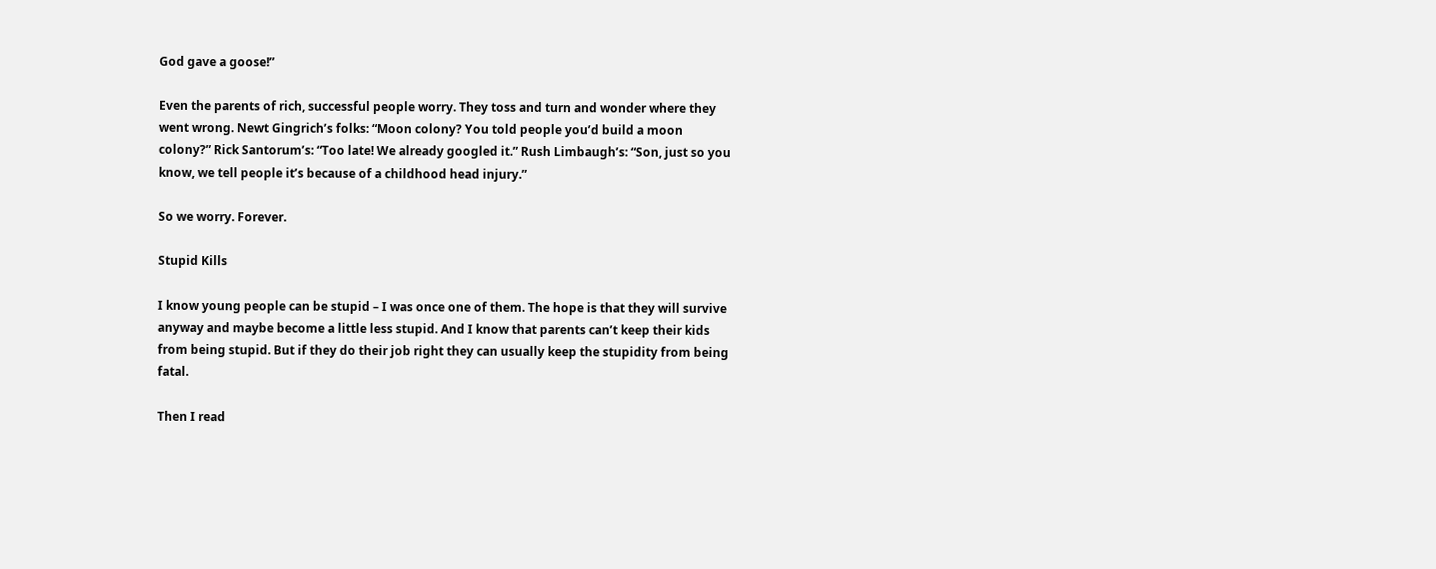God gave a goose!”

Even the parents of rich, successful people worry. They toss and turn and wonder where they went wrong. Newt Gingrich’s folks: “Moon colony? You told people you’d build a moon colony?” Rick Santorum’s: “Too late! We already googled it.” Rush Limbaugh’s: “Son, just so you know, we tell people it’s because of a childhood head injury.”

So we worry. Forever.

Stupid Kills

I know young people can be stupid – I was once one of them. The hope is that they will survive anyway and maybe become a little less stupid. And I know that parents can’t keep their kids from being stupid. But if they do their job right they can usually keep the stupidity from being fatal.

Then I read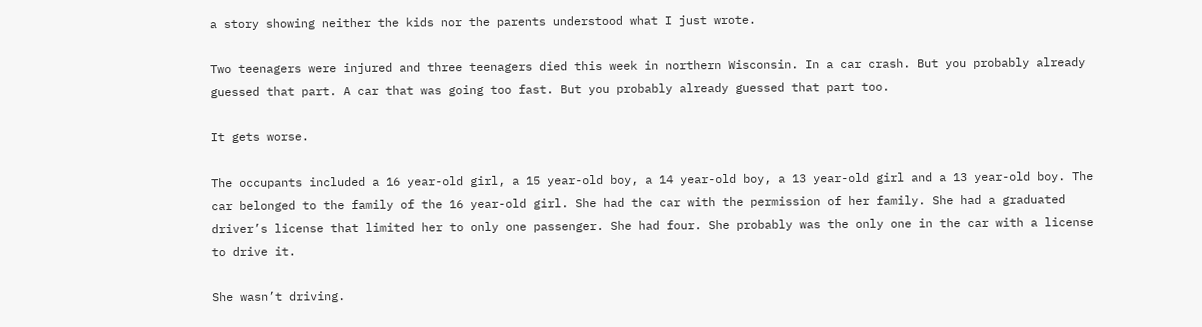a story showing neither the kids nor the parents understood what I just wrote.

Two teenagers were injured and three teenagers died this week in northern Wisconsin. In a car crash. But you probably already guessed that part. A car that was going too fast. But you probably already guessed that part too.

It gets worse.

The occupants included a 16 year-old girl, a 15 year-old boy, a 14 year-old boy, a 13 year-old girl and a 13 year-old boy. The car belonged to the family of the 16 year-old girl. She had the car with the permission of her family. She had a graduated driver’s license that limited her to only one passenger. She had four. She probably was the only one in the car with a license to drive it.

She wasn’t driving.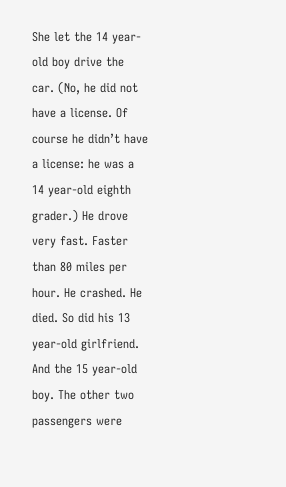She let the 14 year-old boy drive the car. (No, he did not have a license. Of course he didn’t have a license: he was a 14 year-old eighth grader.) He drove very fast. Faster than 80 miles per hour. He crashed. He died. So did his 13 year-old girlfriend. And the 15 year-old boy. The other two passengers were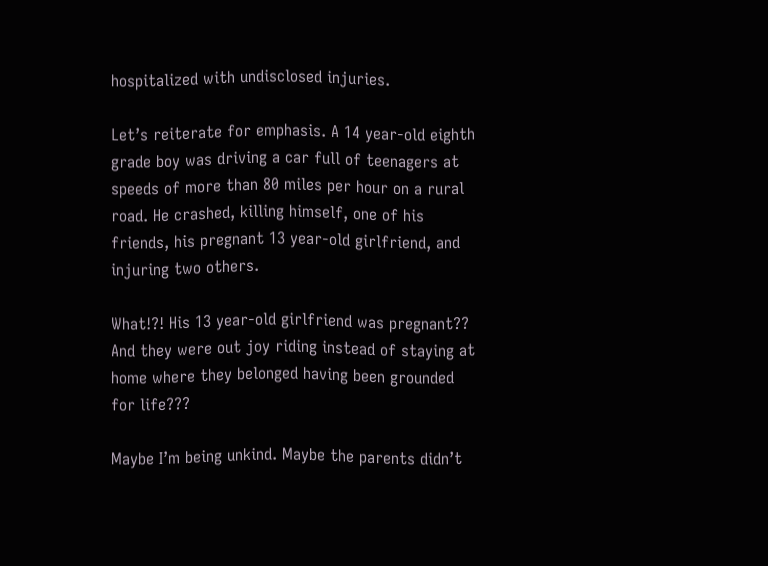hospitalized with undisclosed injuries.

Let’s reiterate for emphasis. A 14 year-old eighth grade boy was driving a car full of teenagers at speeds of more than 80 miles per hour on a rural road. He crashed, killing himself, one of his friends, his pregnant 13 year-old girlfriend, and injuring two others.

What!?! His 13 year-old girlfriend was pregnant?? And they were out joy riding instead of staying at home where they belonged having been grounded for life???

Maybe I’m being unkind. Maybe the parents didn’t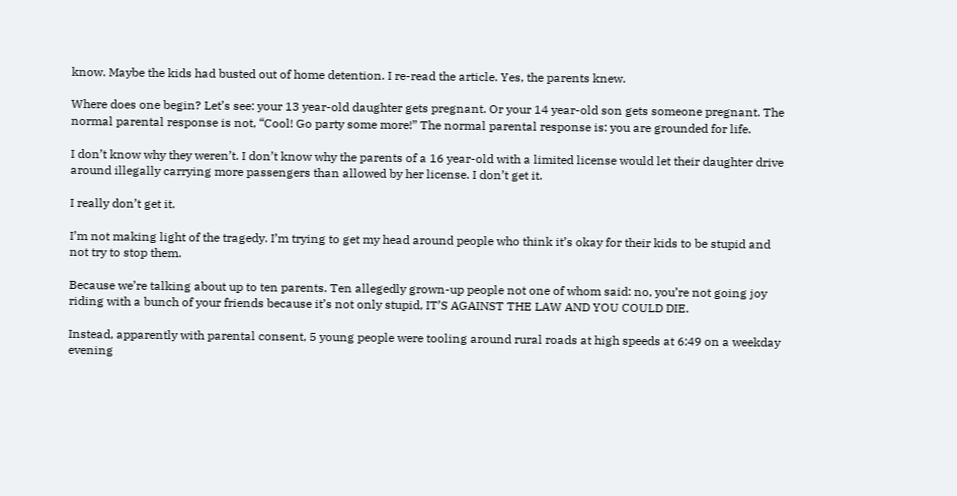know. Maybe the kids had busted out of home detention. I re-read the article. Yes, the parents knew.

Where does one begin? Let’s see: your 13 year-old daughter gets pregnant. Or your 14 year-old son gets someone pregnant. The normal parental response is not, “Cool! Go party some more!” The normal parental response is: you are grounded for life.

I don’t know why they weren’t. I don’t know why the parents of a 16 year-old with a limited license would let their daughter drive around illegally carrying more passengers than allowed by her license. I don’t get it.

I really don’t get it.

I’m not making light of the tragedy. I’m trying to get my head around people who think it’s okay for their kids to be stupid and not try to stop them.

Because we’re talking about up to ten parents. Ten allegedly grown-up people not one of whom said: no, you’re not going joy riding with a bunch of your friends because it’s not only stupid, IT’S AGAINST THE LAW AND YOU COULD DIE.

Instead, apparently with parental consent, 5 young people were tooling around rural roads at high speeds at 6:49 on a weekday evening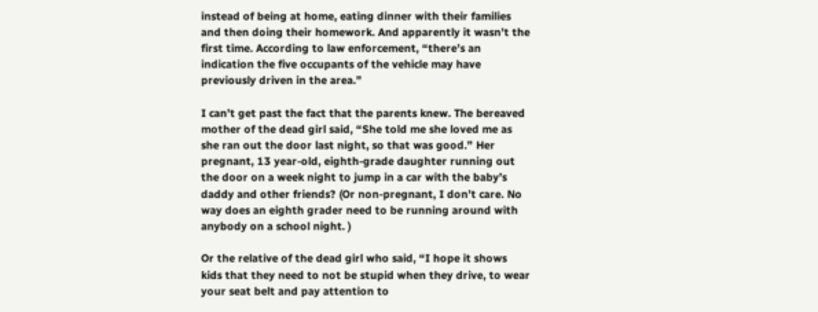instead of being at home, eating dinner with their families and then doing their homework. And apparently it wasn’t the first time. According to law enforcement, “there’s an indication the five occupants of the vehicle may have previously driven in the area.”

I can’t get past the fact that the parents knew. The bereaved mother of the dead girl said, “She told me she loved me as she ran out the door last night, so that was good.” Her pregnant, 13 year-old, eighth-grade daughter running out the door on a week night to jump in a car with the baby’s daddy and other friends? (Or non-pregnant, I don’t care. No way does an eighth grader need to be running around with anybody on a school night. )

Or the relative of the dead girl who said, “I hope it shows kids that they need to not be stupid when they drive, to wear your seat belt and pay attention to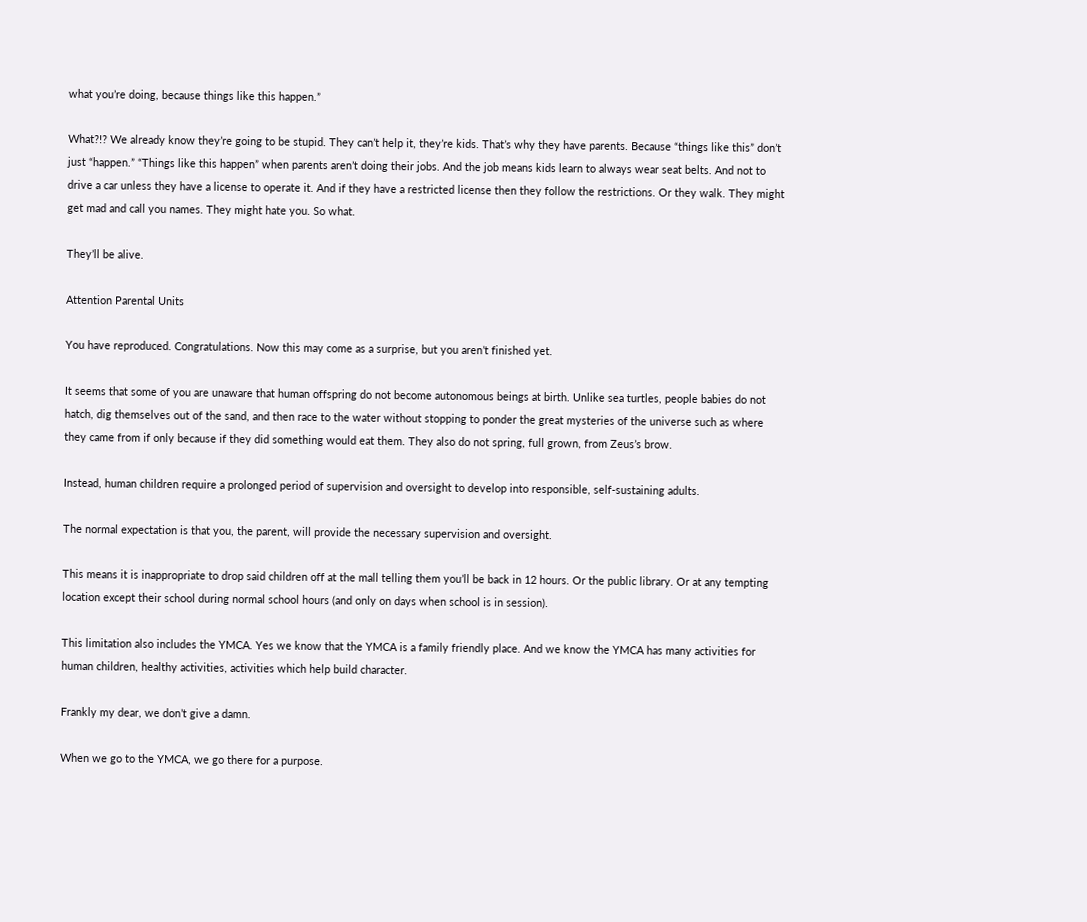what you’re doing, because things like this happen.”

What?!? We already know they’re going to be stupid. They can’t help it, they’re kids. That’s why they have parents. Because “things like this” don’t just “happen.” “Things like this happen” when parents aren’t doing their jobs. And the job means kids learn to always wear seat belts. And not to drive a car unless they have a license to operate it. And if they have a restricted license then they follow the restrictions. Or they walk. They might get mad and call you names. They might hate you. So what.

They’ll be alive.

Attention Parental Units

You have reproduced. Congratulations. Now this may come as a surprise, but you aren’t finished yet.

It seems that some of you are unaware that human offspring do not become autonomous beings at birth. Unlike sea turtles, people babies do not hatch, dig themselves out of the sand, and then race to the water without stopping to ponder the great mysteries of the universe such as where they came from if only because if they did something would eat them. They also do not spring, full grown, from Zeus’s brow.

Instead, human children require a prolonged period of supervision and oversight to develop into responsible, self-sustaining adults.

The normal expectation is that you, the parent, will provide the necessary supervision and oversight.

This means it is inappropriate to drop said children off at the mall telling them you’ll be back in 12 hours. Or the public library. Or at any tempting location except their school during normal school hours (and only on days when school is in session).

This limitation also includes the YMCA. Yes we know that the YMCA is a family friendly place. And we know the YMCA has many activities for human children, healthy activities, activities which help build character.

Frankly my dear, we don’t give a damn.

When we go to the YMCA, we go there for a purpose.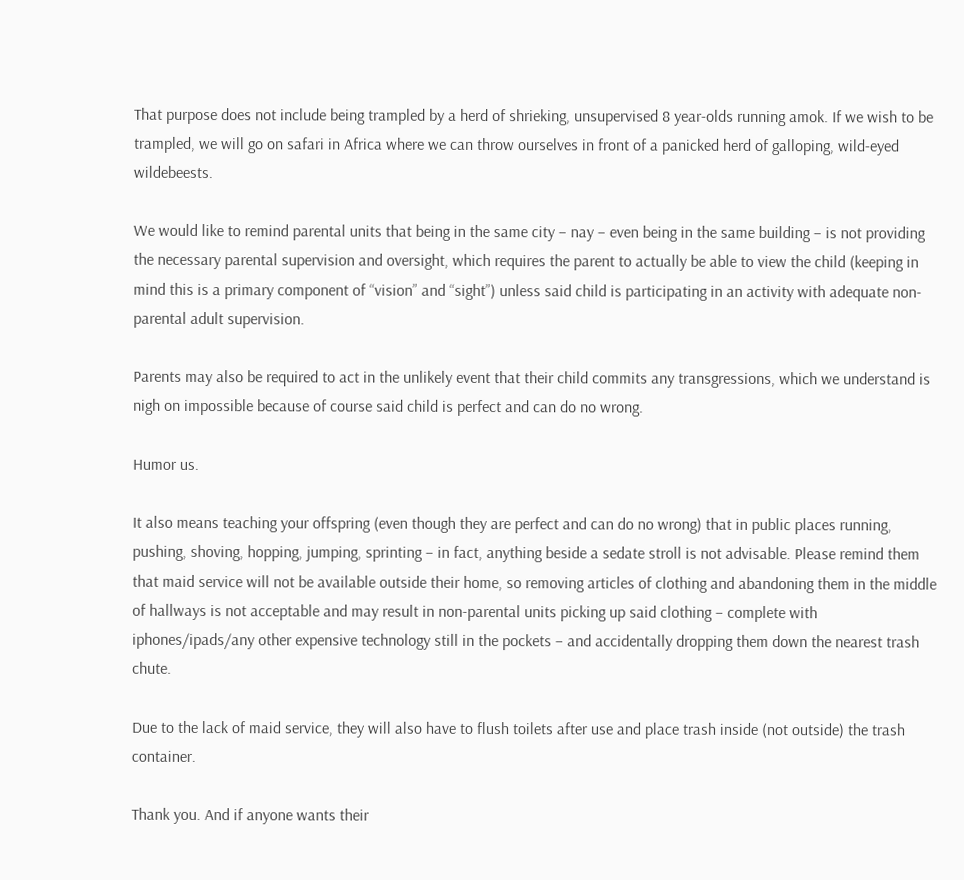That purpose does not include being trampled by a herd of shrieking, unsupervised 8 year-olds running amok. If we wish to be trampled, we will go on safari in Africa where we can throw ourselves in front of a panicked herd of galloping, wild-eyed wildebeests.

We would like to remind parental units that being in the same city – nay – even being in the same building – is not providing the necessary parental supervision and oversight, which requires the parent to actually be able to view the child (keeping in mind this is a primary component of “vision” and “sight”) unless said child is participating in an activity with adequate non-parental adult supervision.

Parents may also be required to act in the unlikely event that their child commits any transgressions, which we understand is nigh on impossible because of course said child is perfect and can do no wrong.

Humor us.

It also means teaching your offspring (even though they are perfect and can do no wrong) that in public places running, pushing, shoving, hopping, jumping, sprinting – in fact, anything beside a sedate stroll is not advisable. Please remind them that maid service will not be available outside their home, so removing articles of clothing and abandoning them in the middle of hallways is not acceptable and may result in non-parental units picking up said clothing – complete with iphones/ipads/any other expensive technology still in the pockets – and accidentally dropping them down the nearest trash chute.

Due to the lack of maid service, they will also have to flush toilets after use and place trash inside (not outside) the trash container.

Thank you. And if anyone wants their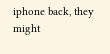iphone back, they might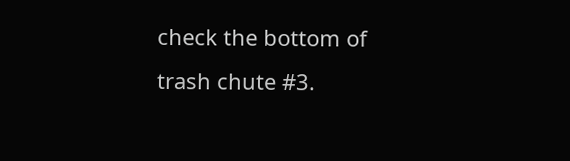check the bottom of trash chute #3.